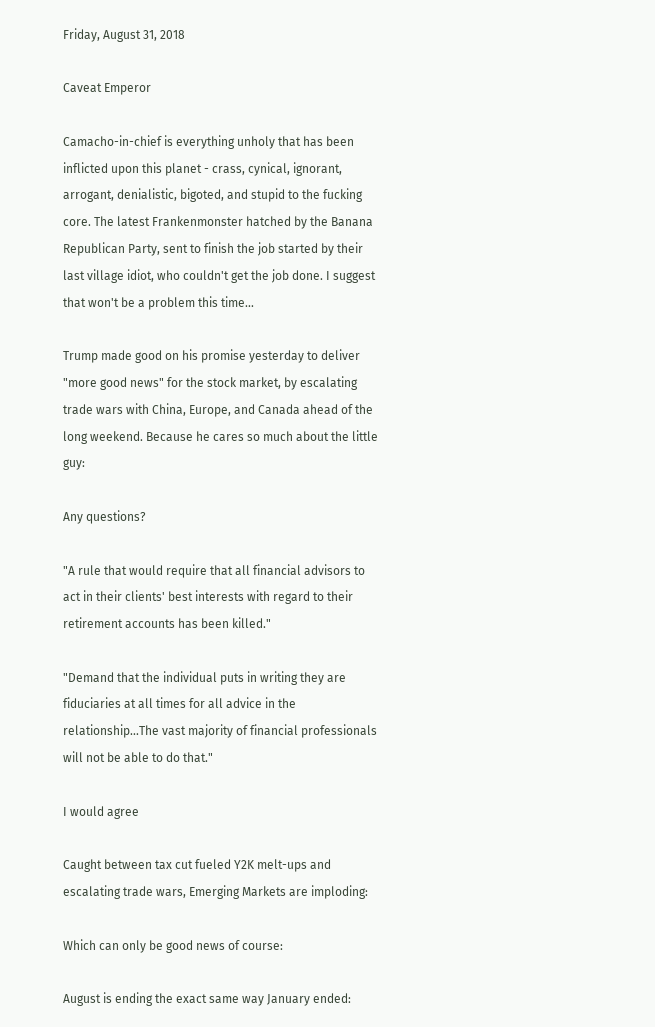Friday, August 31, 2018

Caveat Emperor

Camacho-in-chief is everything unholy that has been inflicted upon this planet - crass, cynical, ignorant, arrogant, denialistic, bigoted, and stupid to the fucking core. The latest Frankenmonster hatched by the Banana Republican Party, sent to finish the job started by their last village idiot, who couldn't get the job done. I suggest that won't be a problem this time...

Trump made good on his promise yesterday to deliver "more good news" for the stock market, by escalating trade wars with China, Europe, and Canada ahead of the long weekend. Because he cares so much about the little guy:

Any questions?

"A rule that would require that all financial advisors to act in their clients' best interests with regard to their retirement accounts has been killed."

"Demand that the individual puts in writing they are fiduciaries at all times for all advice in the relationship...The vast majority of financial professionals will not be able to do that."

I would agree

Caught between tax cut fueled Y2K melt-ups and escalating trade wars, Emerging Markets are imploding:

Which can only be good news of course:

August is ending the exact same way January ended: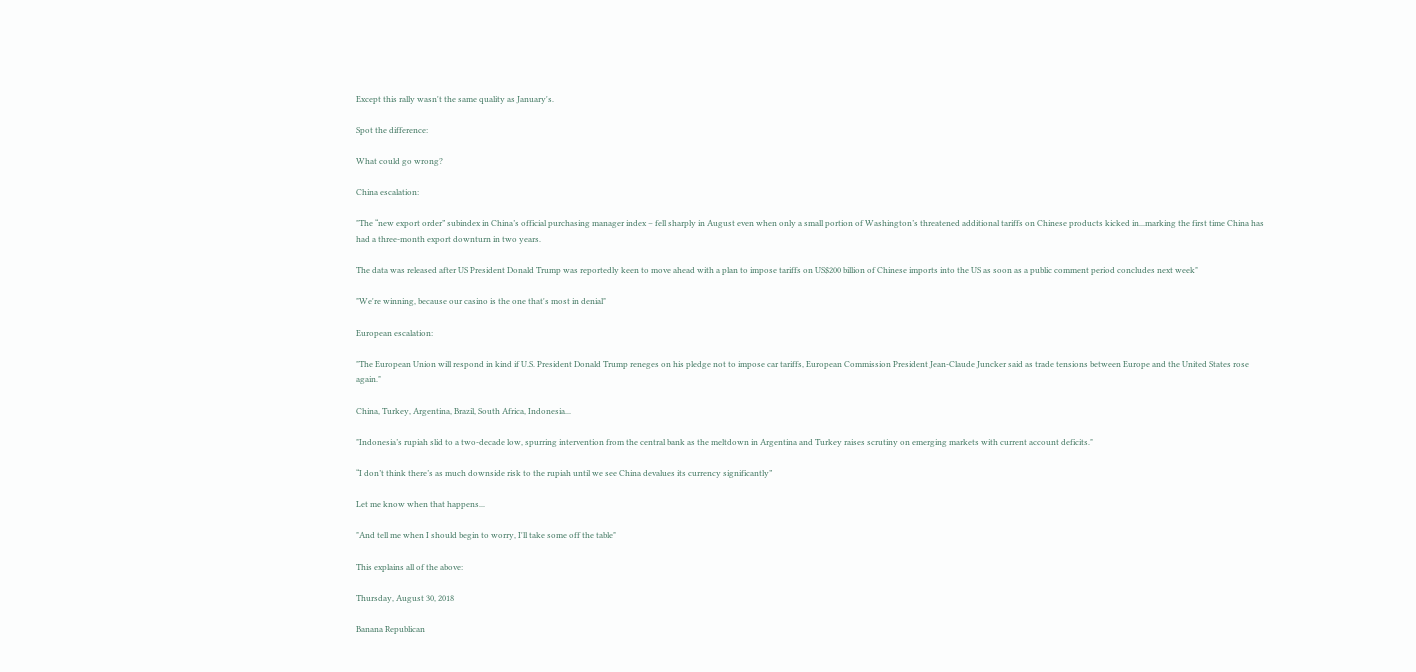Except this rally wasn't the same quality as January's.

Spot the difference:

What could go wrong?

China escalation:

"The “new export order” subindex in China’s official purchasing manager index – fell sharply in August even when only a small portion of Washington’s threatened additional tariffs on Chinese products kicked in...marking the first time China has had a three-month export downturn in two years.

The data was released after US President Donald Trump was reportedly keen to move ahead with a plan to impose tariffs on US$200 billion of Chinese imports into the US as soon as a public comment period concludes next week"

"We're winning, because our casino is the one that's most in denial"

European escalation:

"The European Union will respond in kind if U.S. President Donald Trump reneges on his pledge not to impose car tariffs, European Commission President Jean-Claude Juncker said as trade tensions between Europe and the United States rose again."

China, Turkey, Argentina, Brazil, South Africa, Indonesia...

"Indonesia’s rupiah slid to a two-decade low, spurring intervention from the central bank as the meltdown in Argentina and Turkey raises scrutiny on emerging markets with current account deficits."

“I don’t think there’s as much downside risk to the rupiah until we see China devalues its currency significantly”

Let me know when that happens...

"And tell me when I should begin to worry, I'll take some off the table"

This explains all of the above:

Thursday, August 30, 2018

Banana Republican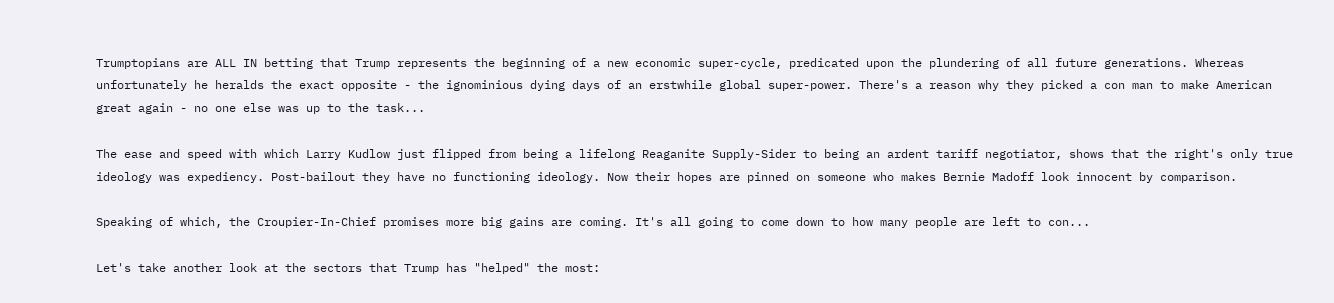Trumptopians are ALL IN betting that Trump represents the beginning of a new economic super-cycle, predicated upon the plundering of all future generations. Whereas unfortunately he heralds the exact opposite - the ignominious dying days of an erstwhile global super-power. There's a reason why they picked a con man to make American great again - no one else was up to the task...

The ease and speed with which Larry Kudlow just flipped from being a lifelong Reaganite Supply-Sider to being an ardent tariff negotiator, shows that the right's only true ideology was expediency. Post-bailout they have no functioning ideology. Now their hopes are pinned on someone who makes Bernie Madoff look innocent by comparison.

Speaking of which, the Croupier-In-Chief promises more big gains are coming. It's all going to come down to how many people are left to con...

Let's take another look at the sectors that Trump has "helped" the most: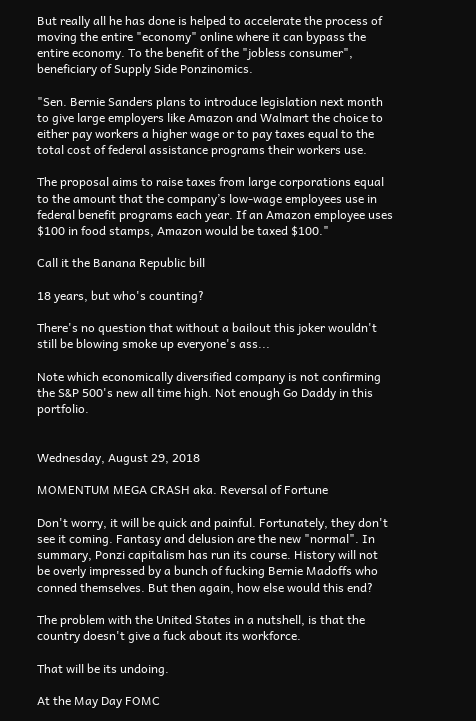But really all he has done is helped to accelerate the process of moving the entire "economy" online where it can bypass the entire economy. To the benefit of the "jobless consumer", beneficiary of Supply Side Ponzinomics.

"Sen. Bernie Sanders plans to introduce legislation next month to give large employers like Amazon and Walmart the choice to either pay workers a higher wage or to pay taxes equal to the total cost of federal assistance programs their workers use.

The proposal aims to raise taxes from large corporations equal to the amount that the company’s low-wage employees use in federal benefit programs each year. If an Amazon employee uses $100 in food stamps, Amazon would be taxed $100."

Call it the Banana Republic bill

18 years, but who's counting?

There's no question that without a bailout this joker wouldn't still be blowing smoke up everyone's ass...

Note which economically diversified company is not confirming the S&P 500's new all time high. Not enough Go Daddy in this portfolio.


Wednesday, August 29, 2018

MOMENTUM MEGA CRASH aka. Reversal of Fortune

Don't worry, it will be quick and painful. Fortunately, they don't see it coming. Fantasy and delusion are the new "normal". In summary, Ponzi capitalism has run its course. History will not be overly impressed by a bunch of fucking Bernie Madoffs who conned themselves. But then again, how else would this end?

The problem with the United States in a nutshell, is that the country doesn't give a fuck about its workforce.

That will be its undoing.

At the May Day FOMC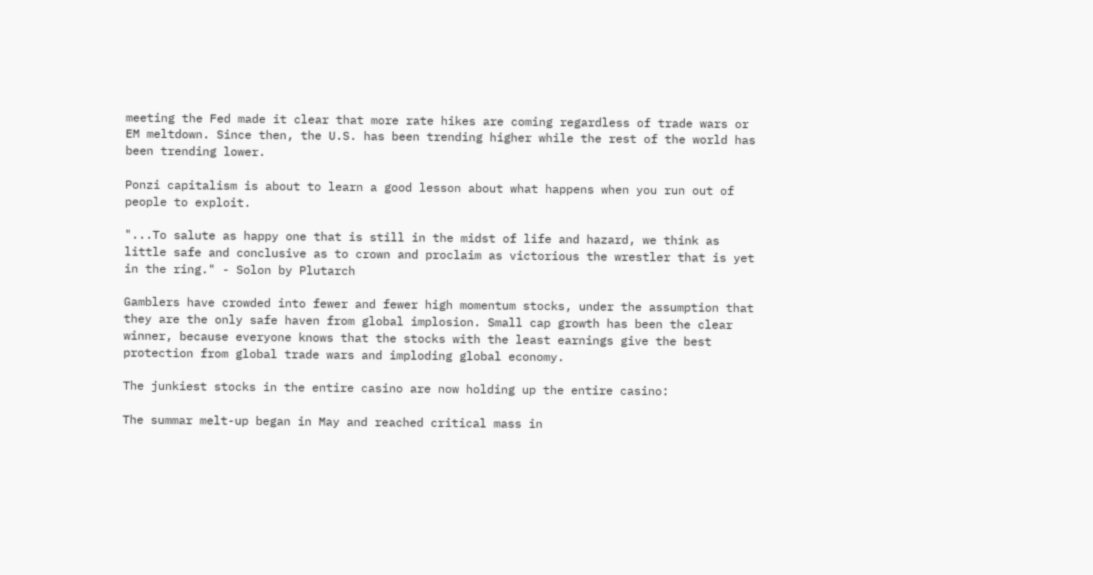meeting the Fed made it clear that more rate hikes are coming regardless of trade wars or EM meltdown. Since then, the U.S. has been trending higher while the rest of the world has been trending lower.

Ponzi capitalism is about to learn a good lesson about what happens when you run out of people to exploit.

"...To salute as happy one that is still in the midst of life and hazard, we think as little safe and conclusive as to crown and proclaim as victorious the wrestler that is yet in the ring." - Solon by Plutarch

Gamblers have crowded into fewer and fewer high momentum stocks, under the assumption that they are the only safe haven from global implosion. Small cap growth has been the clear winner, because everyone knows that the stocks with the least earnings give the best protection from global trade wars and imploding global economy.

The junkiest stocks in the entire casino are now holding up the entire casino:

The summar melt-up began in May and reached critical mass in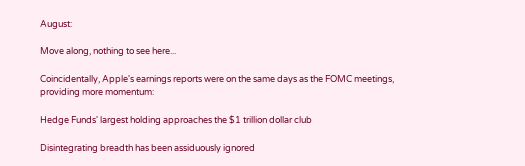August:

Move along, nothing to see here...

Coincidentally, Apple's earnings reports were on the same days as the FOMC meetings, providing more momentum:

Hedge Funds' largest holding approaches the $1 trillion dollar club

Disintegrating breadth has been assiduously ignored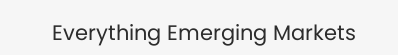Everything Emerging Markets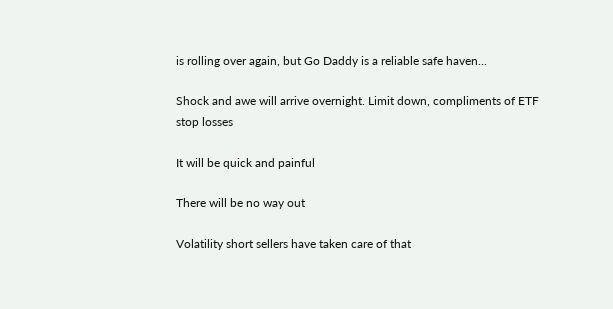is rolling over again, but Go Daddy is a reliable safe haven...

Shock and awe will arrive overnight. Limit down, compliments of ETF stop losses

It will be quick and painful

There will be no way out

Volatility short sellers have taken care of that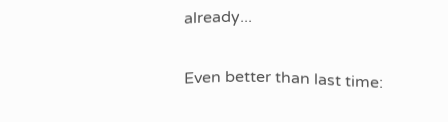already...

Even better than last time: